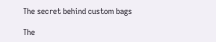The secret behind custom bags

The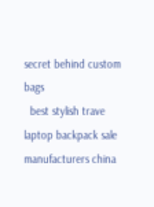secret behind custom bags
  best stylish trave laptop backpack sale manufacturers china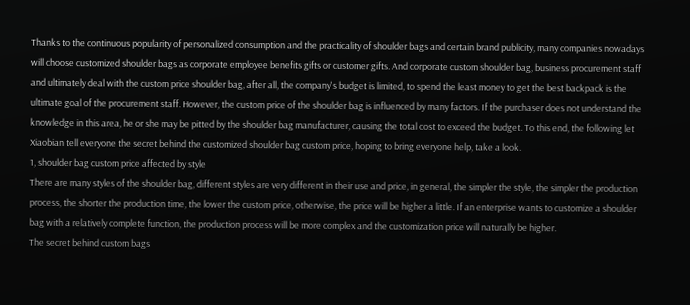Thanks to the continuous popularity of personalized consumption and the practicality of shoulder bags and certain brand publicity, many companies nowadays will choose customized shoulder bags as corporate employee benefits gifts or customer gifts. And corporate custom shoulder bag, business procurement staff and ultimately deal with the custom price shoulder bag, after all, the company's budget is limited, to spend the least money to get the best backpack is the ultimate goal of the procurement staff. However, the custom price of the shoulder bag is influenced by many factors. If the purchaser does not understand the knowledge in this area, he or she may be pitted by the shoulder bag manufacturer, causing the total cost to exceed the budget. To this end, the following let Xiaobian tell everyone the secret behind the customized shoulder bag custom price, hoping to bring everyone help, take a look.
1, shoulder bag custom price affected by style
There are many styles of the shoulder bag, different styles are very different in their use and price, in general, the simpler the style, the simpler the production process, the shorter the production time, the lower the custom price, otherwise, the price will be higher a little. If an enterprise wants to customize a shoulder bag with a relatively complete function, the production process will be more complex and the customization price will naturally be higher.
The secret behind custom bags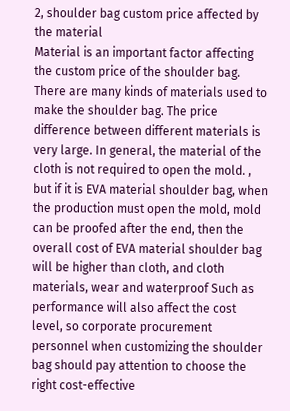2, shoulder bag custom price affected by the material
Material is an important factor affecting the custom price of the shoulder bag. There are many kinds of materials used to make the shoulder bag. The price difference between different materials is very large. In general, the material of the cloth is not required to open the mold. , but if it is EVA material shoulder bag, when the production must open the mold, mold can be proofed after the end, then the overall cost of EVA material shoulder bag will be higher than cloth, and cloth materials, wear and waterproof Such as performance will also affect the cost level, so corporate procurement personnel when customizing the shoulder bag should pay attention to choose the right cost-effective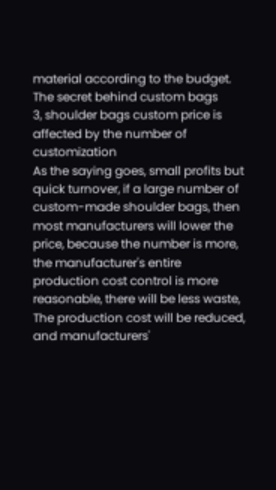material according to the budget.
The secret behind custom bags
3, shoulder bags custom price is affected by the number of customization
As the saying goes, small profits but quick turnover, if a large number of custom-made shoulder bags, then most manufacturers will lower the price, because the number is more, the manufacturer's entire production cost control is more reasonable, there will be less waste, The production cost will be reduced, and manufacturers'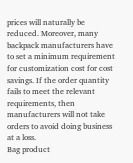prices will naturally be reduced. Moreover, many backpack manufacturers have to set a minimum requirement for customization cost for cost savings. If the order quantity fails to meet the relevant requirements, then manufacturers will not take orders to avoid doing business at a loss.
Bag product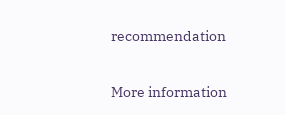recommendation

More information